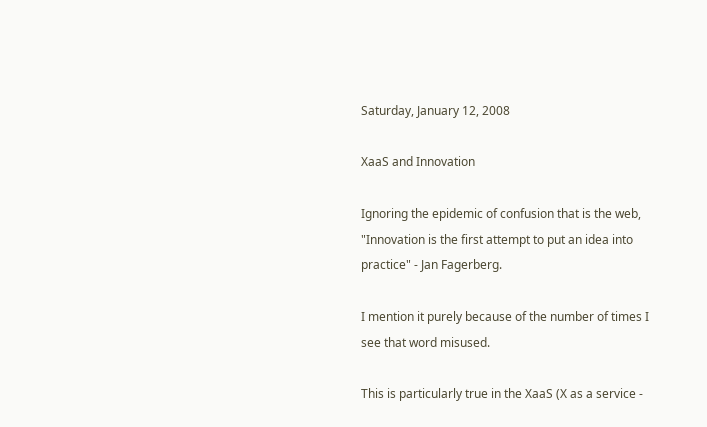Saturday, January 12, 2008

XaaS and Innovation

Ignoring the epidemic of confusion that is the web, "Innovation is the first attempt to put an idea into practice" - Jan Fagerberg.

I mention it purely because of the number of times I see that word misused.

This is particularly true in the XaaS (X as a service -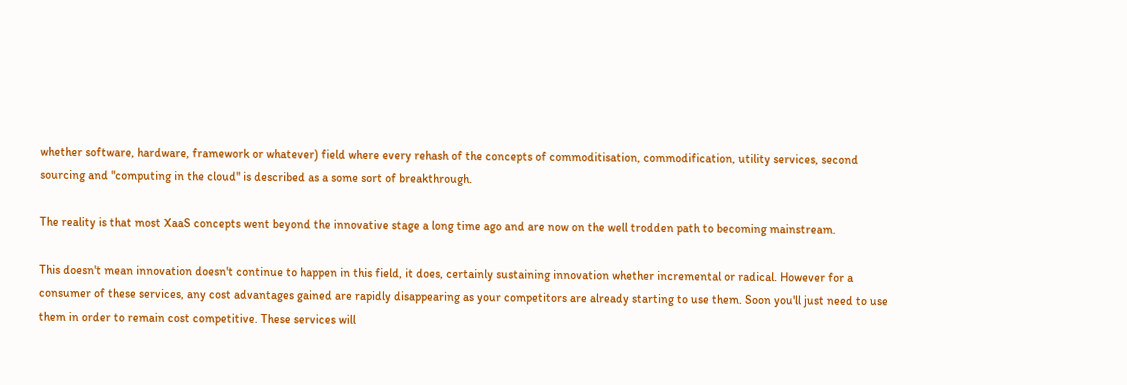whether software, hardware, framework or whatever) field where every rehash of the concepts of commoditisation, commodification, utility services, second sourcing and "computing in the cloud" is described as a some sort of breakthrough.

The reality is that most XaaS concepts went beyond the innovative stage a long time ago and are now on the well trodden path to becoming mainstream.

This doesn't mean innovation doesn't continue to happen in this field, it does, certainly sustaining innovation whether incremental or radical. However for a consumer of these services, any cost advantages gained are rapidly disappearing as your competitors are already starting to use them. Soon you'll just need to use them in order to remain cost competitive. These services will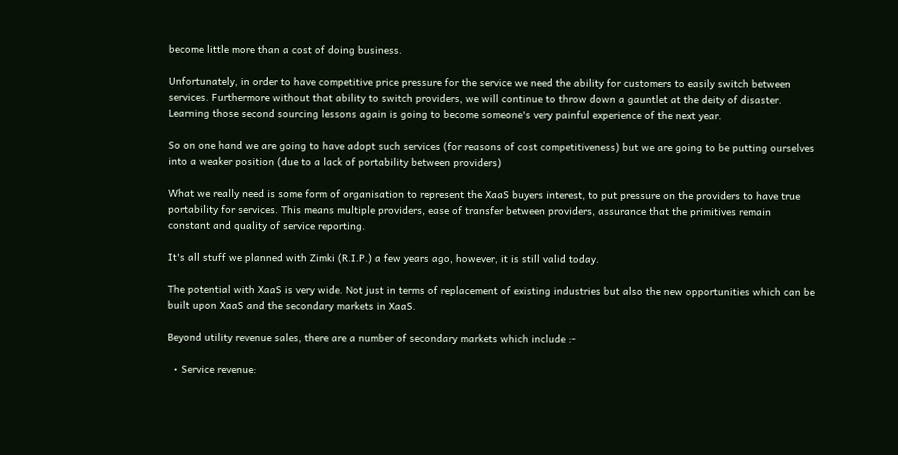become little more than a cost of doing business.

Unfortunately, in order to have competitive price pressure for the service we need the ability for customers to easily switch between services. Furthermore without that ability to switch providers, we will continue to throw down a gauntlet at the deity of disaster. Learning those second sourcing lessons again is going to become someone's very painful experience of the next year.

So on one hand we are going to have adopt such services (for reasons of cost competitiveness) but we are going to be putting ourselves into a weaker position (due to a lack of portability between providers)

What we really need is some form of organisation to represent the XaaS buyers interest, to put pressure on the providers to have true portability for services. This means multiple providers, ease of transfer between providers, assurance that the primitives remain constant and quality of service reporting.

It's all stuff we planned with Zimki (R.I.P.) a few years ago, however, it is still valid today.

The potential with XaaS is very wide. Not just in terms of replacement of existing industries but also the new opportunities which can be built upon XaaS and the secondary markets in XaaS.

Beyond utility revenue sales, there are a number of secondary markets which include :-

  • Service revenue: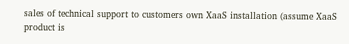sales of technical support to customers own XaaS installation (assume XaaS product is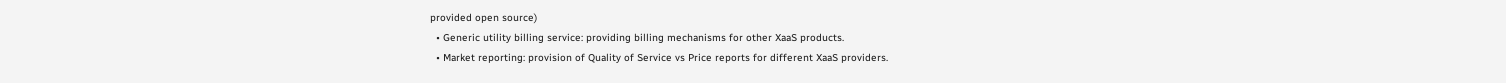provided open source)
  • Generic utility billing service: providing billing mechanisms for other XaaS products.
  • Market reporting: provision of Quality of Service vs Price reports for different XaaS providers.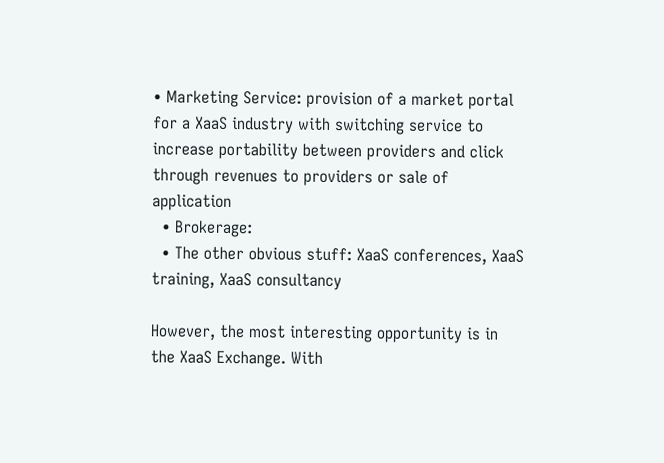• Marketing Service: provision of a market portal for a XaaS industry with switching service to increase portability between providers and click through revenues to providers or sale of application
  • Brokerage:
  • The other obvious stuff: XaaS conferences, XaaS training, XaaS consultancy

However, the most interesting opportunity is in the XaaS Exchange. With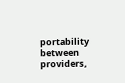portability between providers,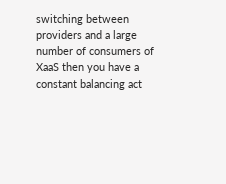switching between providers and a large number of consumers of XaaS then you have a constant balancing act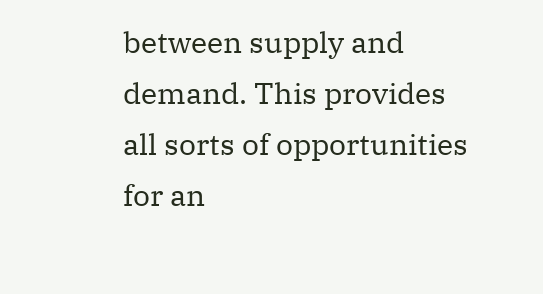between supply and demand. This provides all sorts of opportunities for an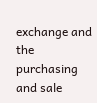exchange and the purchasing and sale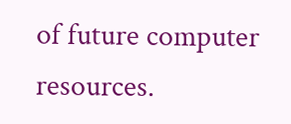of future computer resources.